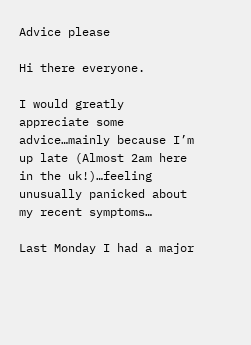Advice please

Hi there everyone.

I would greatly appreciate some advice…mainly because I’m up late (Almost 2am here in the uk!)…feeling unusually panicked about my recent symptoms…

Last Monday I had a major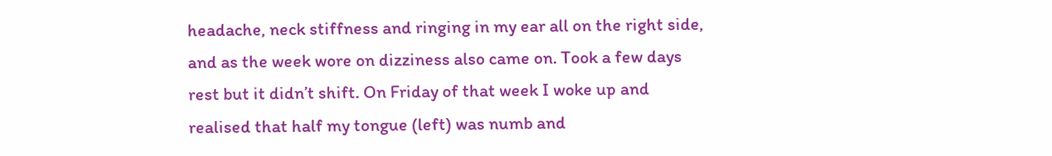headache, neck stiffness and ringing in my ear all on the right side, and as the week wore on dizziness also came on. Took a few days rest but it didn’t shift. On Friday of that week I woke up and realised that half my tongue (left) was numb and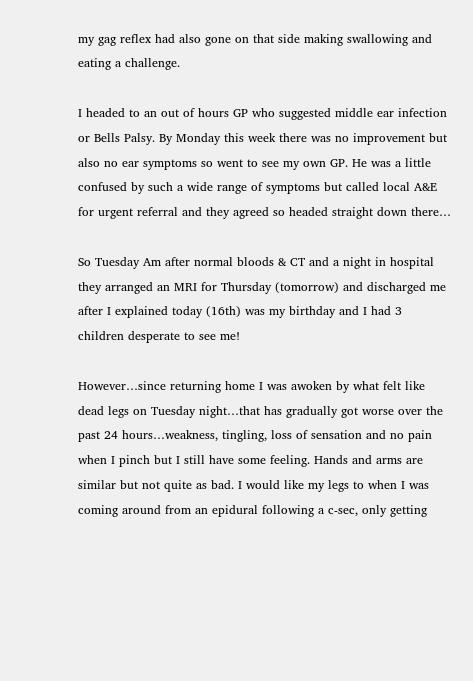my gag reflex had also gone on that side making swallowing and eating a challenge.

I headed to an out of hours GP who suggested middle ear infection or Bells Palsy. By Monday this week there was no improvement but also no ear symptoms so went to see my own GP. He was a little confused by such a wide range of symptoms but called local A&E for urgent referral and they agreed so headed straight down there…

So Tuesday Am after normal bloods & CT and a night in hospital they arranged an MRI for Thursday (tomorrow) and discharged me after I explained today (16th) was my birthday and I had 3 children desperate to see me!

However…since returning home I was awoken by what felt like dead legs on Tuesday night…that has gradually got worse over the past 24 hours…weakness, tingling, loss of sensation and no pain when I pinch but I still have some feeling. Hands and arms are similar but not quite as bad. I would like my legs to when I was coming around from an epidural following a c-sec, only getting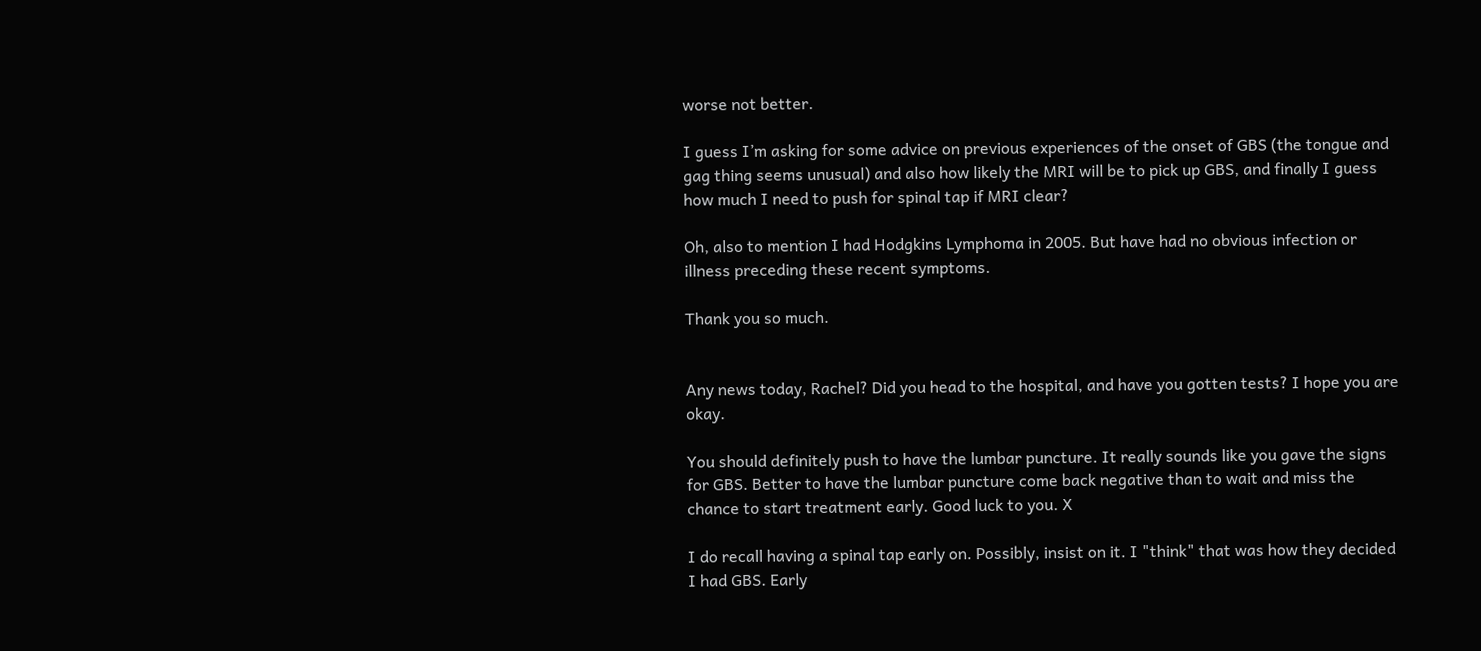worse not better.

I guess I’m asking for some advice on previous experiences of the onset of GBS (the tongue and gag thing seems unusual) and also how likely the MRI will be to pick up GBS, and finally I guess how much I need to push for spinal tap if MRI clear?

Oh, also to mention I had Hodgkins Lymphoma in 2005. But have had no obvious infection or illness preceding these recent symptoms.

Thank you so much.


Any news today, Rachel? Did you head to the hospital, and have you gotten tests? I hope you are okay.

You should definitely push to have the lumbar puncture. It really sounds like you gave the signs for GBS. Better to have the lumbar puncture come back negative than to wait and miss the chance to start treatment early. Good luck to you. X

I do recall having a spinal tap early on. Possibly, insist on it. I "think" that was how they decided I had GBS. Early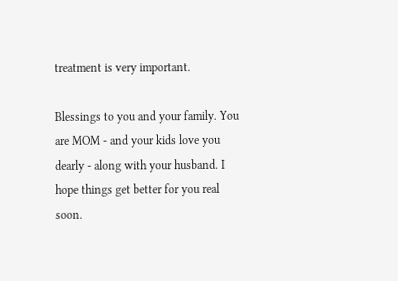treatment is very important.

Blessings to you and your family. You are MOM - and your kids love you dearly - along with your husband. I hope things get better for you real soon.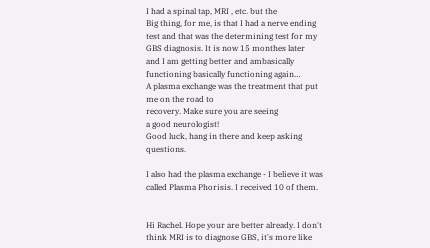I had a spinal tap, MRI , etc. but the
Big thing, for me, is that I had a nerve ending test and that was the determining test for my GBS diagnosis. It is now 15 monthes later
and I am getting better and ambasically functioning basically functioning again…
A plasma exchange was the treatment that put me on the road to
recovery. Make sure you are seeing
a good neurologist!
Good luck, hang in there and keep asking questions.

I also had the plasma exchange - I believe it was called Plasma Phorisis. I received 10 of them.


Hi Rachel. Hope your are better already. I don't think MRI is to diagnose GBS, it's more like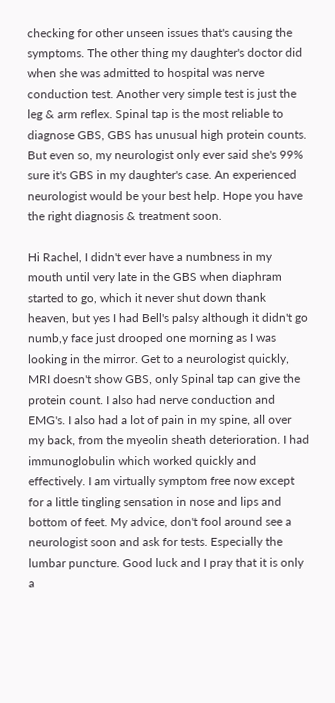checking for other unseen issues that's causing the symptoms. The other thing my daughter's doctor did when she was admitted to hospital was nerve conduction test. Another very simple test is just the leg & arm reflex. Spinal tap is the most reliable to diagnose GBS, GBS has unusual high protein counts. But even so, my neurologist only ever said she's 99% sure it's GBS in my daughter's case. An experienced neurologist would be your best help. Hope you have the right diagnosis & treatment soon.

Hi Rachel, I didn't ever have a numbness in my mouth until very late in the GBS when diaphram started to go, which it never shut down thank heaven, but yes I had Bell's palsy although it didn't go numb,y face just drooped one morning as I was looking in the mirror. Get to a neurologist quickly, MRI doesn't show GBS, only Spinal tap can give the protein count. I also had nerve conduction and EMG's. I also had a lot of pain in my spine, all over my back, from the myeolin sheath deterioration. I had immunoglobulin which worked quickly and effectively. I am virtually symptom free now except for a little tingling sensation in nose and lips and bottom of feet. My advice, don't fool around see a neurologist soon and ask for tests. Especially the lumbar puncture. Good luck and I pray that it is only a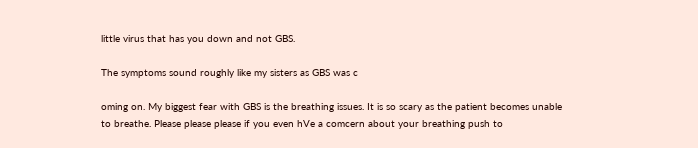little virus that has you down and not GBS.

The symptoms sound roughly like my sisters as GBS was c

oming on. My biggest fear with GBS is the breathing issues. It is so scary as the patient becomes unable to breathe. Please please please if you even hVe a comcern about your breathing push to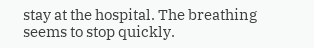stay at the hospital. The breathing seems to stop quickly.